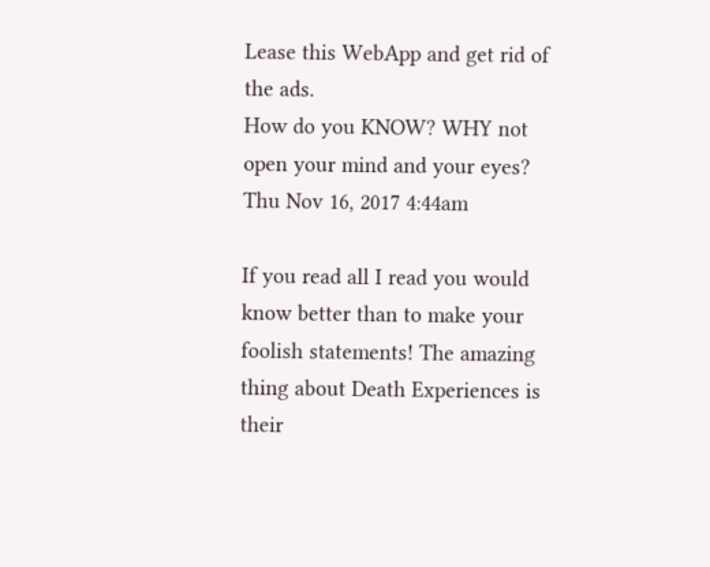Lease this WebApp and get rid of the ads.
How do you KNOW? WHY not open your mind and your eyes?
Thu Nov 16, 2017 4:44am

If you read all I read you would know better than to make your foolish statements! The amazing thing about Death Experiences is their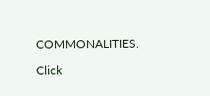COMMONALITIES.

Click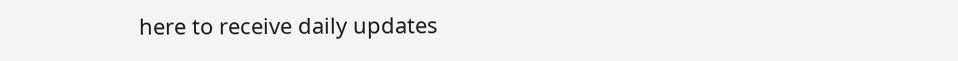here to receive daily updates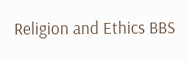Religion and Ethics BBS